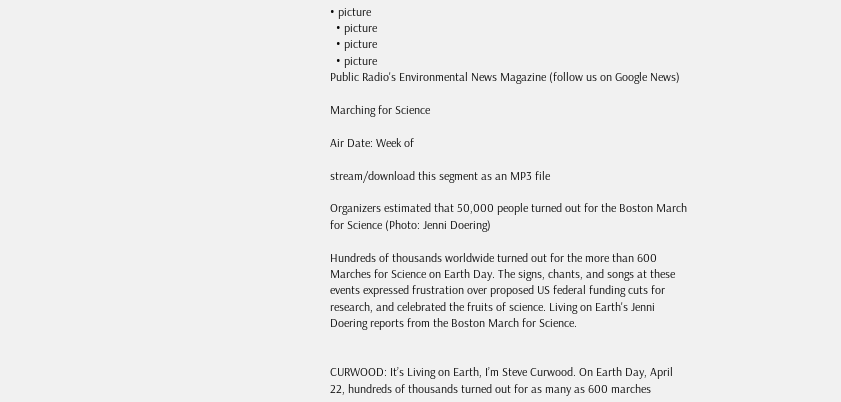• picture
  • picture
  • picture
  • picture
Public Radio's Environmental News Magazine (follow us on Google News)

Marching for Science

Air Date: Week of

stream/download this segment as an MP3 file

Organizers estimated that 50,000 people turned out for the Boston March for Science (Photo: Jenni Doering)

Hundreds of thousands worldwide turned out for the more than 600 Marches for Science on Earth Day. The signs, chants, and songs at these events expressed frustration over proposed US federal funding cuts for research, and celebrated the fruits of science. Living on Earth's Jenni Doering reports from the Boston March for Science.


CURWOOD: It’s Living on Earth, I’m Steve Curwood. On Earth Day, April 22, hundreds of thousands turned out for as many as 600 marches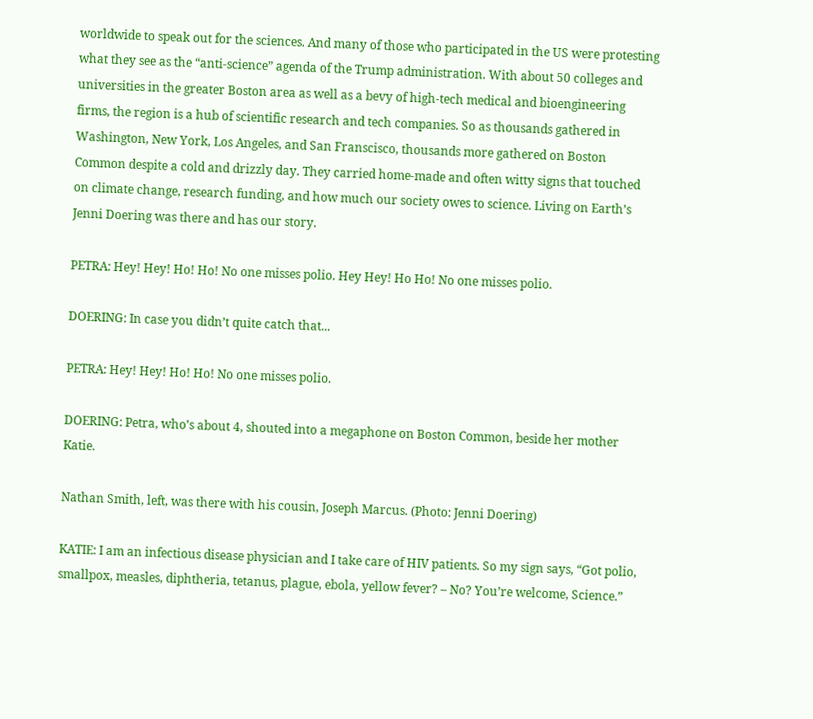worldwide to speak out for the sciences. And many of those who participated in the US were protesting what they see as the “anti-science” agenda of the Trump administration. With about 50 colleges and universities in the greater Boston area as well as a bevy of high-tech medical and bioengineering firms, the region is a hub of scientific research and tech companies. So as thousands gathered in Washington, New York, Los Angeles, and San Franscisco, thousands more gathered on Boston Common despite a cold and drizzly day. They carried home-made and often witty signs that touched on climate change, research funding, and how much our society owes to science. Living on Earth’s Jenni Doering was there and has our story.

PETRA: Hey! Hey! Ho! Ho! No one misses polio. Hey Hey! Ho Ho! No one misses polio.

DOERING: In case you didn’t quite catch that...

PETRA: Hey! Hey! Ho! Ho! No one misses polio.

DOERING: Petra, who’s about 4, shouted into a megaphone on Boston Common, beside her mother Katie.

Nathan Smith, left, was there with his cousin, Joseph Marcus. (Photo: Jenni Doering)

KATIE: I am an infectious disease physician and I take care of HIV patients. So my sign says, “Got polio, smallpox, measles, diphtheria, tetanus, plague, ebola, yellow fever? – No? You’re welcome, Science.”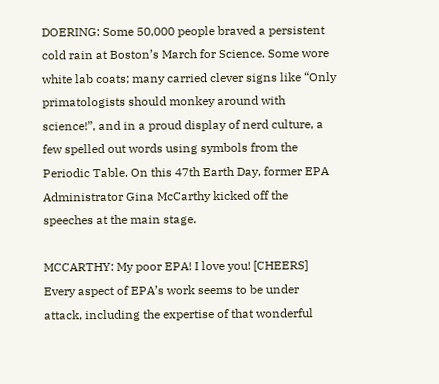DOERING: Some 50,000 people braved a persistent cold rain at Boston’s March for Science. Some wore white lab coats; many carried clever signs like “Only primatologists should monkey around with science!”, and in a proud display of nerd culture, a few spelled out words using symbols from the Periodic Table. On this 47th Earth Day, former EPA Administrator Gina McCarthy kicked off the speeches at the main stage.

MCCARTHY: My poor EPA! I love you! [CHEERS] Every aspect of EPA’s work seems to be under attack, including the expertise of that wonderful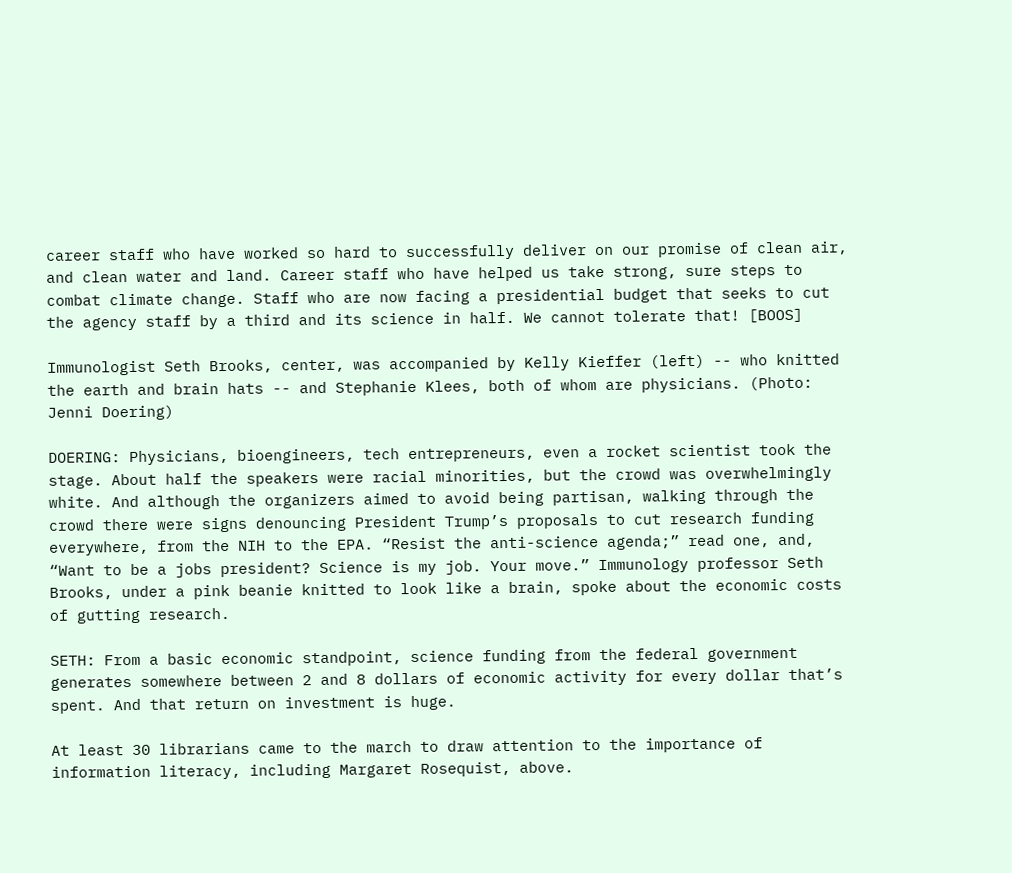career staff who have worked so hard to successfully deliver on our promise of clean air, and clean water and land. Career staff who have helped us take strong, sure steps to combat climate change. Staff who are now facing a presidential budget that seeks to cut the agency staff by a third and its science in half. We cannot tolerate that! [BOOS]

Immunologist Seth Brooks, center, was accompanied by Kelly Kieffer (left) -- who knitted the earth and brain hats -- and Stephanie Klees, both of whom are physicians. (Photo: Jenni Doering)

DOERING: Physicians, bioengineers, tech entrepreneurs, even a rocket scientist took the stage. About half the speakers were racial minorities, but the crowd was overwhelmingly white. And although the organizers aimed to avoid being partisan, walking through the crowd there were signs denouncing President Trump’s proposals to cut research funding everywhere, from the NIH to the EPA. “Resist the anti-science agenda;” read one, and, “Want to be a jobs president? Science is my job. Your move.” Immunology professor Seth Brooks, under a pink beanie knitted to look like a brain, spoke about the economic costs of gutting research.

SETH: From a basic economic standpoint, science funding from the federal government generates somewhere between 2 and 8 dollars of economic activity for every dollar that’s spent. And that return on investment is huge.

At least 30 librarians came to the march to draw attention to the importance of information literacy, including Margaret Rosequist, above.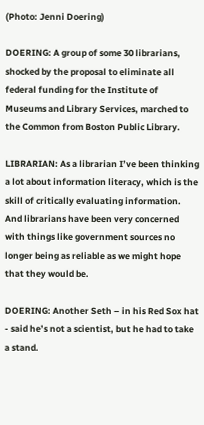(Photo: Jenni Doering)

DOERING: A group of some 30 librarians, shocked by the proposal to eliminate all federal funding for the Institute of Museums and Library Services, marched to the Common from Boston Public Library.

LIBRARIAN: As a librarian I’ve been thinking a lot about information literacy, which is the skill of critically evaluating information. And librarians have been very concerned with things like government sources no longer being as reliable as we might hope that they would be.

DOERING: Another Seth – in his Red Sox hat - said he’s not a scientist, but he had to take a stand.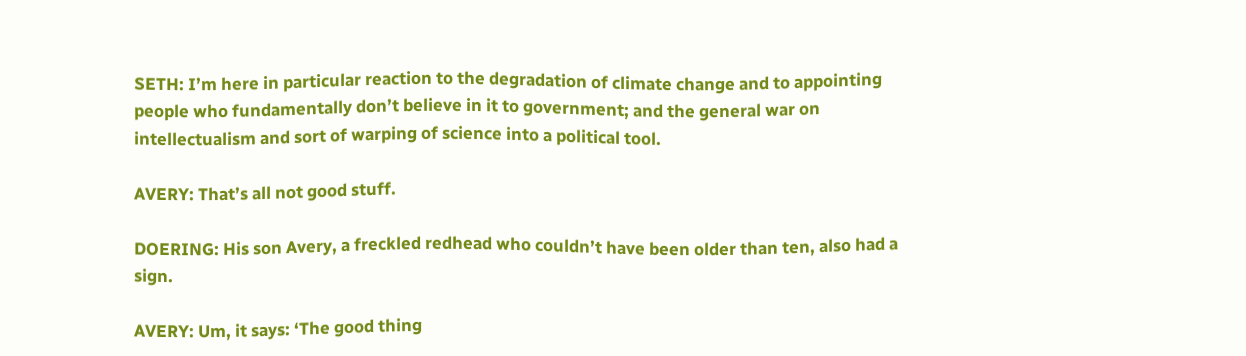SETH: I’m here in particular reaction to the degradation of climate change and to appointing people who fundamentally don’t believe in it to government; and the general war on intellectualism and sort of warping of science into a political tool.

AVERY: That’s all not good stuff.

DOERING: His son Avery, a freckled redhead who couldn’t have been older than ten, also had a sign.

AVERY: Um, it says: ‘The good thing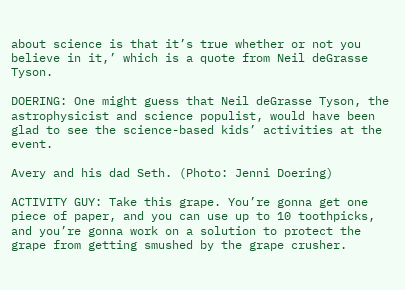about science is that it’s true whether or not you believe in it,’ which is a quote from Neil deGrasse Tyson.

DOERING: One might guess that Neil deGrasse Tyson, the astrophysicist and science populist, would have been glad to see the science-based kids’ activities at the event.

Avery and his dad Seth. (Photo: Jenni Doering)

ACTIVITY GUY: Take this grape. You’re gonna get one piece of paper, and you can use up to 10 toothpicks, and you’re gonna work on a solution to protect the grape from getting smushed by the grape crusher.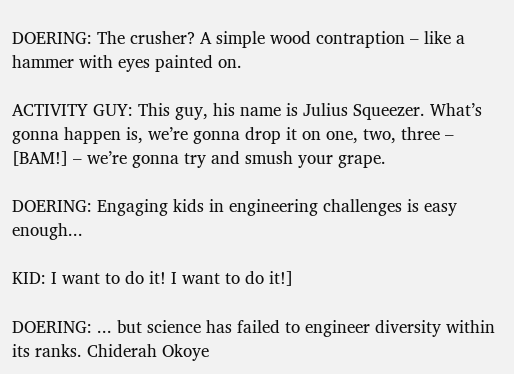DOERING: The crusher? A simple wood contraption – like a hammer with eyes painted on.

ACTIVITY GUY: This guy, his name is Julius Squeezer. What’s gonna happen is, we’re gonna drop it on one, two, three – [BAM!] – we’re gonna try and smush your grape.

DOERING: Engaging kids in engineering challenges is easy enough...

KID: I want to do it! I want to do it!]

DOERING: ... but science has failed to engineer diversity within its ranks. Chiderah Okoye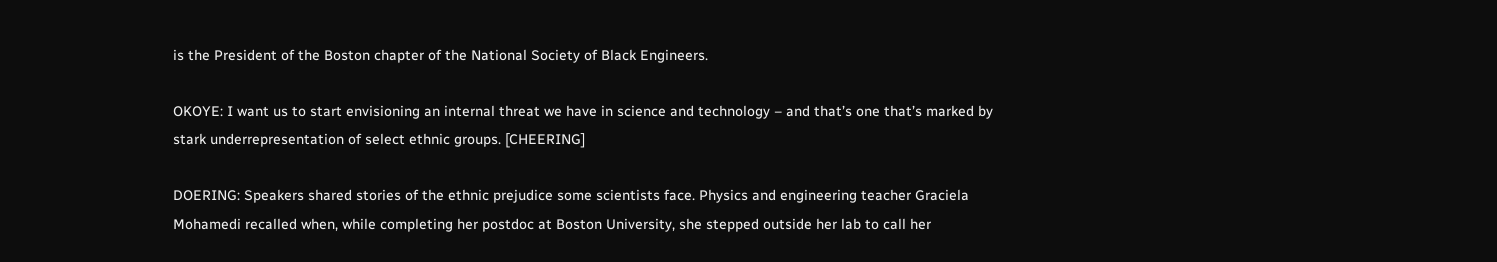is the President of the Boston chapter of the National Society of Black Engineers.

OKOYE: I want us to start envisioning an internal threat we have in science and technology – and that’s one that’s marked by stark underrepresentation of select ethnic groups. [CHEERING]

DOERING: Speakers shared stories of the ethnic prejudice some scientists face. Physics and engineering teacher Graciela Mohamedi recalled when, while completing her postdoc at Boston University, she stepped outside her lab to call her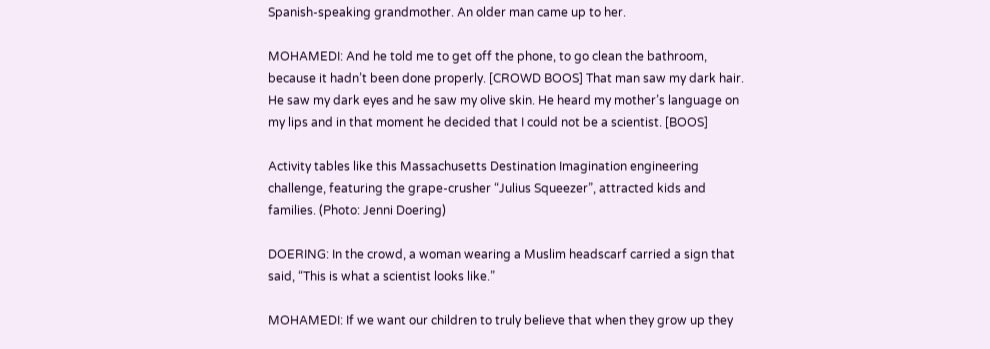Spanish-speaking grandmother. An older man came up to her.

MOHAMEDI: And he told me to get off the phone, to go clean the bathroom, because it hadn’t been done properly. [CROWD BOOS] That man saw my dark hair. He saw my dark eyes and he saw my olive skin. He heard my mother’s language on my lips and in that moment he decided that I could not be a scientist. [BOOS]

Activity tables like this Massachusetts Destination Imagination engineering challenge, featuring the grape-crusher “Julius Squeezer”, attracted kids and families. (Photo: Jenni Doering)

DOERING: In the crowd, a woman wearing a Muslim headscarf carried a sign that said, “This is what a scientist looks like.”

MOHAMEDI: If we want our children to truly believe that when they grow up they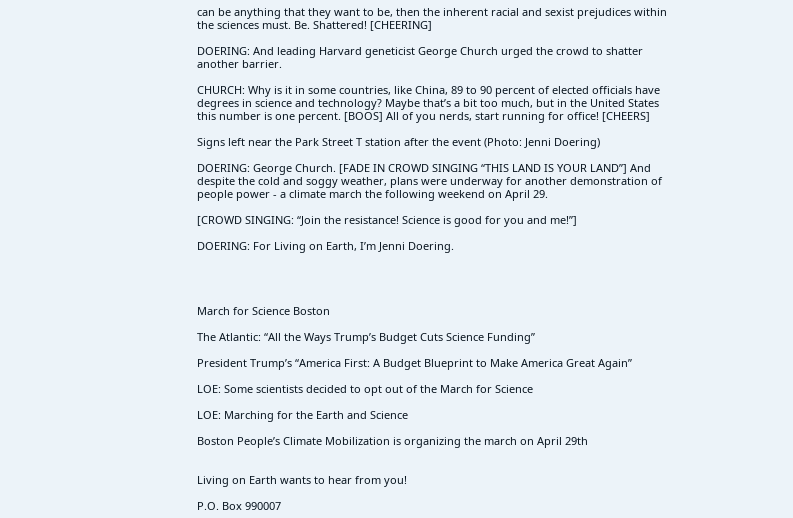can be anything that they want to be, then the inherent racial and sexist prejudices within the sciences must. Be. Shattered! [CHEERING]

DOERING: And leading Harvard geneticist George Church urged the crowd to shatter another barrier.

CHURCH: Why is it in some countries, like China, 89 to 90 percent of elected officials have degrees in science and technology? Maybe that’s a bit too much, but in the United States this number is one percent. [BOOS] All of you nerds, start running for office! [CHEERS]

Signs left near the Park Street T station after the event (Photo: Jenni Doering)

DOERING: George Church. [FADE IN CROWD SINGING “THIS LAND IS YOUR LAND”] And despite the cold and soggy weather, plans were underway for another demonstration of people power - a climate march the following weekend on April 29.

[CROWD SINGING: “Join the resistance! Science is good for you and me!”]

DOERING: For Living on Earth, I’m Jenni Doering.




March for Science Boston

The Atlantic: “All the Ways Trump’s Budget Cuts Science Funding”

President Trump’s “America First: A Budget Blueprint to Make America Great Again”

LOE: Some scientists decided to opt out of the March for Science

LOE: Marching for the Earth and Science

Boston People’s Climate Mobilization is organizing the march on April 29th


Living on Earth wants to hear from you!

P.O. Box 990007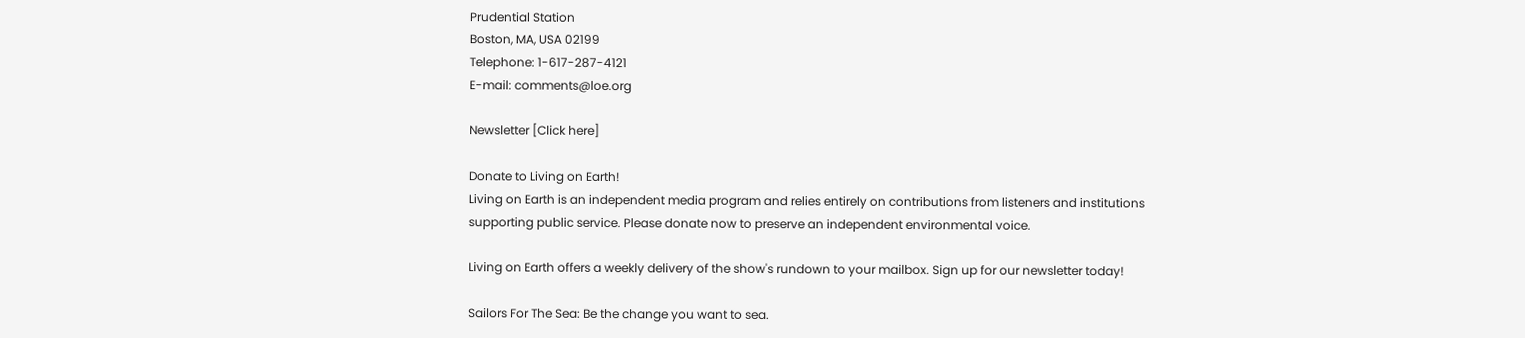Prudential Station
Boston, MA, USA 02199
Telephone: 1-617-287-4121
E-mail: comments@loe.org

Newsletter [Click here]

Donate to Living on Earth!
Living on Earth is an independent media program and relies entirely on contributions from listeners and institutions supporting public service. Please donate now to preserve an independent environmental voice.

Living on Earth offers a weekly delivery of the show's rundown to your mailbox. Sign up for our newsletter today!

Sailors For The Sea: Be the change you want to sea.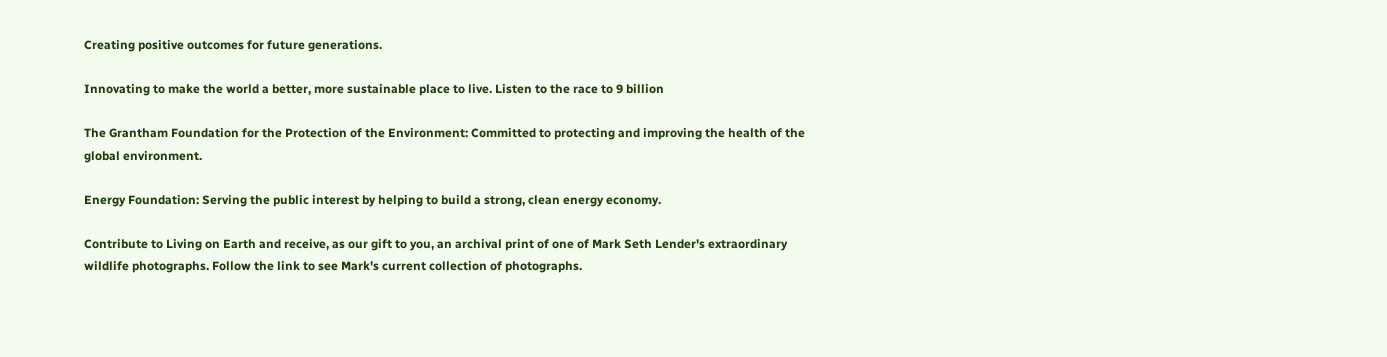Creating positive outcomes for future generations.

Innovating to make the world a better, more sustainable place to live. Listen to the race to 9 billion

The Grantham Foundation for the Protection of the Environment: Committed to protecting and improving the health of the global environment.

Energy Foundation: Serving the public interest by helping to build a strong, clean energy economy.

Contribute to Living on Earth and receive, as our gift to you, an archival print of one of Mark Seth Lender's extraordinary wildlife photographs. Follow the link to see Mark's current collection of photographs.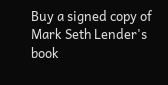Buy a signed copy of Mark Seth Lender's book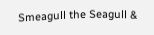Smeagull the Seagull &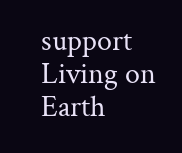support Living on Earth